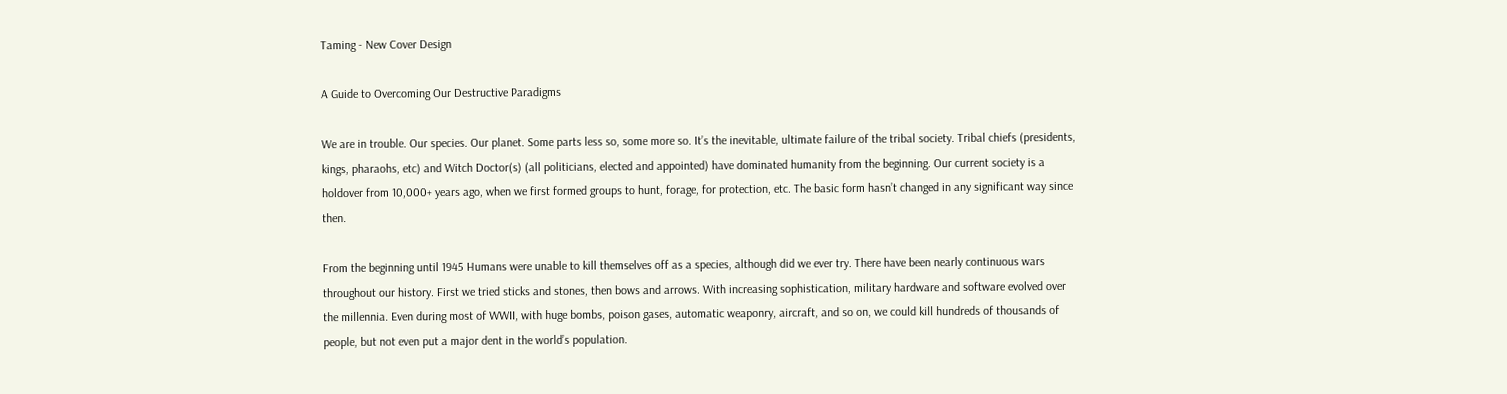Taming - New Cover Design

A Guide to Overcoming Our Destructive Paradigms

We are in trouble. Our species. Our planet. Some parts less so, some more so. It’s the inevitable, ultimate failure of the tribal society. Tribal chiefs (presidents, kings, pharaohs, etc) and Witch Doctor(s) (all politicians, elected and appointed) have dominated humanity from the beginning. Our current society is a holdover from 10,000+ years ago, when we first formed groups to hunt, forage, for protection, etc. The basic form hasn’t changed in any significant way since then.

From the beginning until 1945 Humans were unable to kill themselves off as a species, although did we ever try. There have been nearly continuous wars throughout our history. First we tried sticks and stones, then bows and arrows. With increasing sophistication, military hardware and software evolved over the millennia. Even during most of WWII, with huge bombs, poison gases, automatic weaponry, aircraft, and so on, we could kill hundreds of thousands of people, but not even put a major dent in the world’s population.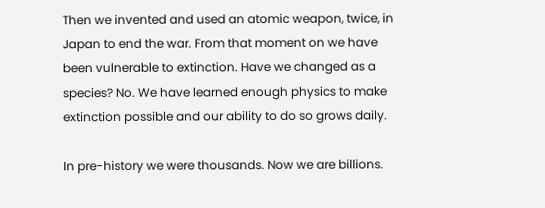Then we invented and used an atomic weapon, twice, in Japan to end the war. From that moment on we have been vulnerable to extinction. Have we changed as a species? No. We have learned enough physics to make extinction possible and our ability to do so grows daily.

In pre-history we were thousands. Now we are billions.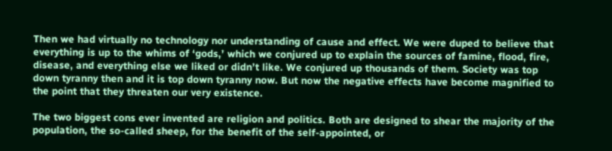Then we had virtually no technology nor understanding of cause and effect. We were duped to believe that everything is up to the whims of ‘gods,’ which we conjured up to explain the sources of famine, flood, fire, disease, and everything else we liked or didn’t like. We conjured up thousands of them. Society was top down tyranny then and it is top down tyranny now. But now the negative effects have become magnified to the point that they threaten our very existence.

The two biggest cons ever invented are religion and politics. Both are designed to shear the majority of the population, the so-called sheep, for the benefit of the self-appointed, or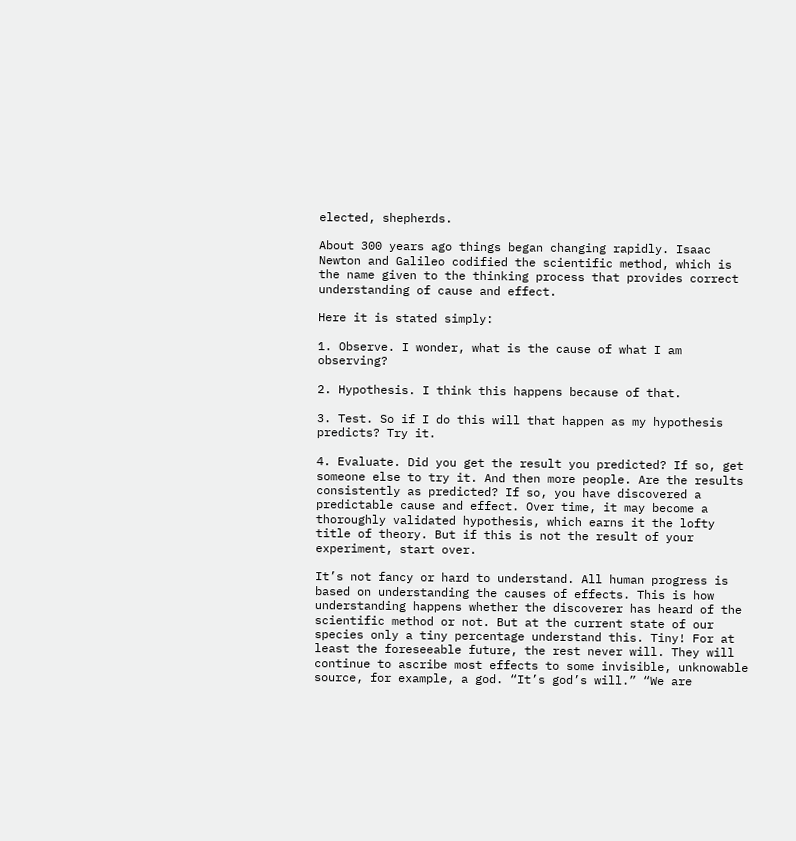elected, shepherds.

About 300 years ago things began changing rapidly. Isaac Newton and Galileo codified the scientific method, which is the name given to the thinking process that provides correct understanding of cause and effect.

Here it is stated simply:

1. Observe. I wonder, what is the cause of what I am observing?

2. Hypothesis. I think this happens because of that.

3. Test. So if I do this will that happen as my hypothesis predicts? Try it.

4. Evaluate. Did you get the result you predicted? If so, get someone else to try it. And then more people. Are the results consistently as predicted? If so, you have discovered a predictable cause and effect. Over time, it may become a thoroughly validated hypothesis, which earns it the lofty title of theory. But if this is not the result of your experiment, start over.

It’s not fancy or hard to understand. All human progress is based on understanding the causes of effects. This is how understanding happens whether the discoverer has heard of the scientific method or not. But at the current state of our species only a tiny percentage understand this. Tiny! For at least the foreseeable future, the rest never will. They will continue to ascribe most effects to some invisible, unknowable source, for example, a god. “It’s god’s will.” “We are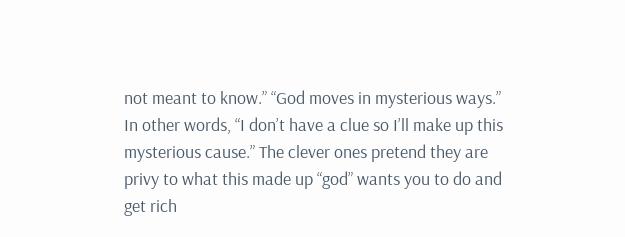not meant to know.” “God moves in mysterious ways.” In other words, “I don’t have a clue so I’ll make up this mysterious cause.” The clever ones pretend they are privy to what this made up “god” wants you to do and get rich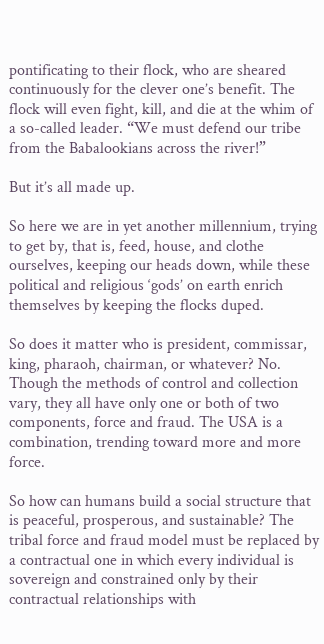pontificating to their flock, who are sheared continuously for the clever one’s benefit. The flock will even fight, kill, and die at the whim of a so-called leader. “We must defend our tribe from the Babalookians across the river!”

But it’s all made up.

So here we are in yet another millennium, trying to get by, that is, feed, house, and clothe ourselves, keeping our heads down, while these political and religious ‘gods’ on earth enrich themselves by keeping the flocks duped.

So does it matter who is president, commissar, king, pharaoh, chairman, or whatever? No. Though the methods of control and collection vary, they all have only one or both of two components, force and fraud. The USA is a combination, trending toward more and more force.

So how can humans build a social structure that is peaceful, prosperous, and sustainable? The tribal force and fraud model must be replaced by a contractual one in which every individual is sovereign and constrained only by their contractual relationships with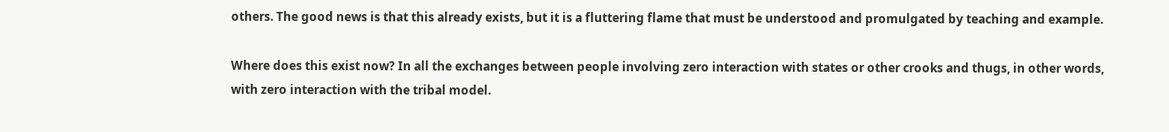others. The good news is that this already exists, but it is a fluttering flame that must be understood and promulgated by teaching and example.

Where does this exist now? In all the exchanges between people involving zero interaction with states or other crooks and thugs, in other words, with zero interaction with the tribal model.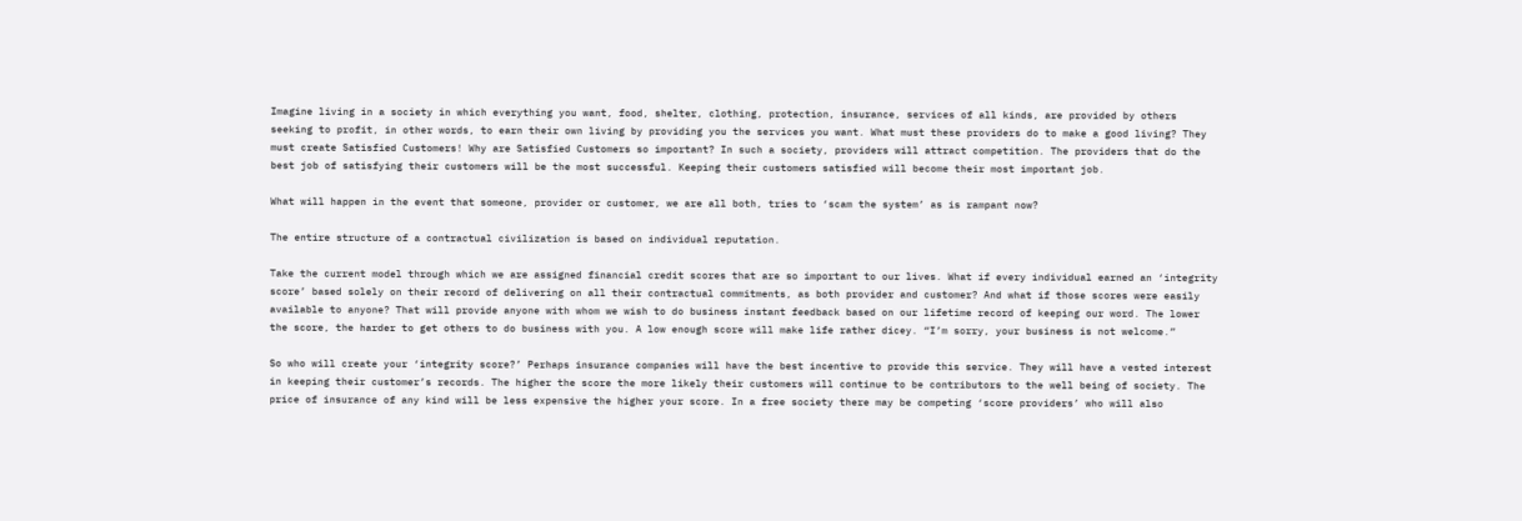Imagine living in a society in which everything you want, food, shelter, clothing, protection, insurance, services of all kinds, are provided by others seeking to profit, in other words, to earn their own living by providing you the services you want. What must these providers do to make a good living? They must create Satisfied Customers! Why are Satisfied Customers so important? In such a society, providers will attract competition. The providers that do the best job of satisfying their customers will be the most successful. Keeping their customers satisfied will become their most important job.

What will happen in the event that someone, provider or customer, we are all both, tries to ‘scam the system’ as is rampant now?

The entire structure of a contractual civilization is based on individual reputation.

Take the current model through which we are assigned financial credit scores that are so important to our lives. What if every individual earned an ‘integrity score’ based solely on their record of delivering on all their contractual commitments, as both provider and customer? And what if those scores were easily available to anyone? That will provide anyone with whom we wish to do business instant feedback based on our lifetime record of keeping our word. The lower the score, the harder to get others to do business with you. A low enough score will make life rather dicey. “I’m sorry, your business is not welcome.”

So who will create your ‘integrity score?’ Perhaps insurance companies will have the best incentive to provide this service. They will have a vested interest in keeping their customer’s records. The higher the score the more likely their customers will continue to be contributors to the well being of society. The price of insurance of any kind will be less expensive the higher your score. In a free society there may be competing ‘score providers’ who will also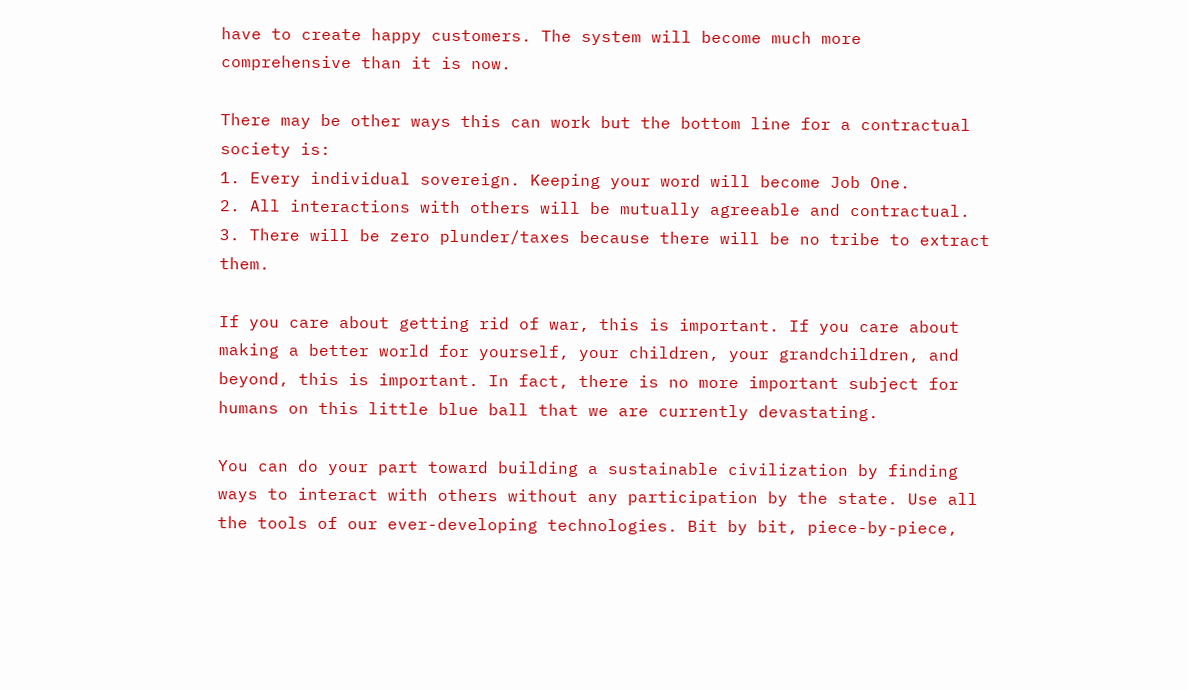have to create happy customers. The system will become much more comprehensive than it is now.

There may be other ways this can work but the bottom line for a contractual society is:
1. Every individual sovereign. Keeping your word will become Job One.
2. All interactions with others will be mutually agreeable and contractual.
3. There will be zero plunder/taxes because there will be no tribe to extract them.

If you care about getting rid of war, this is important. If you care about making a better world for yourself, your children, your grandchildren, and beyond, this is important. In fact, there is no more important subject for humans on this little blue ball that we are currently devastating.

You can do your part toward building a sustainable civilization by finding ways to interact with others without any participation by the state. Use all the tools of our ever-developing technologies. Bit by bit, piece-by-piece,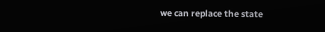we can replace the state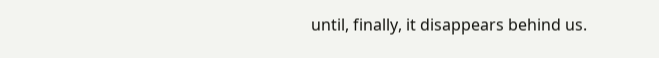until, finally, it disappears behind us.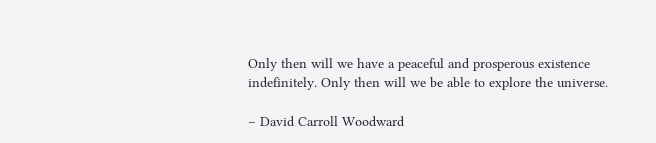Only then will we have a peaceful and prosperous existence indefinitely. Only then will we be able to explore the universe.

– David Carroll Woodward